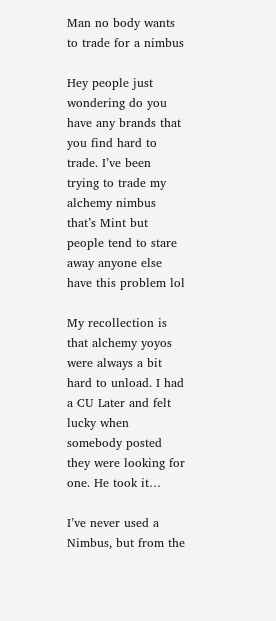Man no body wants to trade for a nimbus

Hey people just wondering do you have any brands that you find hard to trade. I’ve been trying to trade my alchemy nimbus that’s Mint but people tend to stare away anyone else have this problem lol

My recollection is that alchemy yoyos were always a bit hard to unload. I had a CU Later and felt lucky when somebody posted they were looking for one. He took it…

I’ve never used a Nimbus, but from the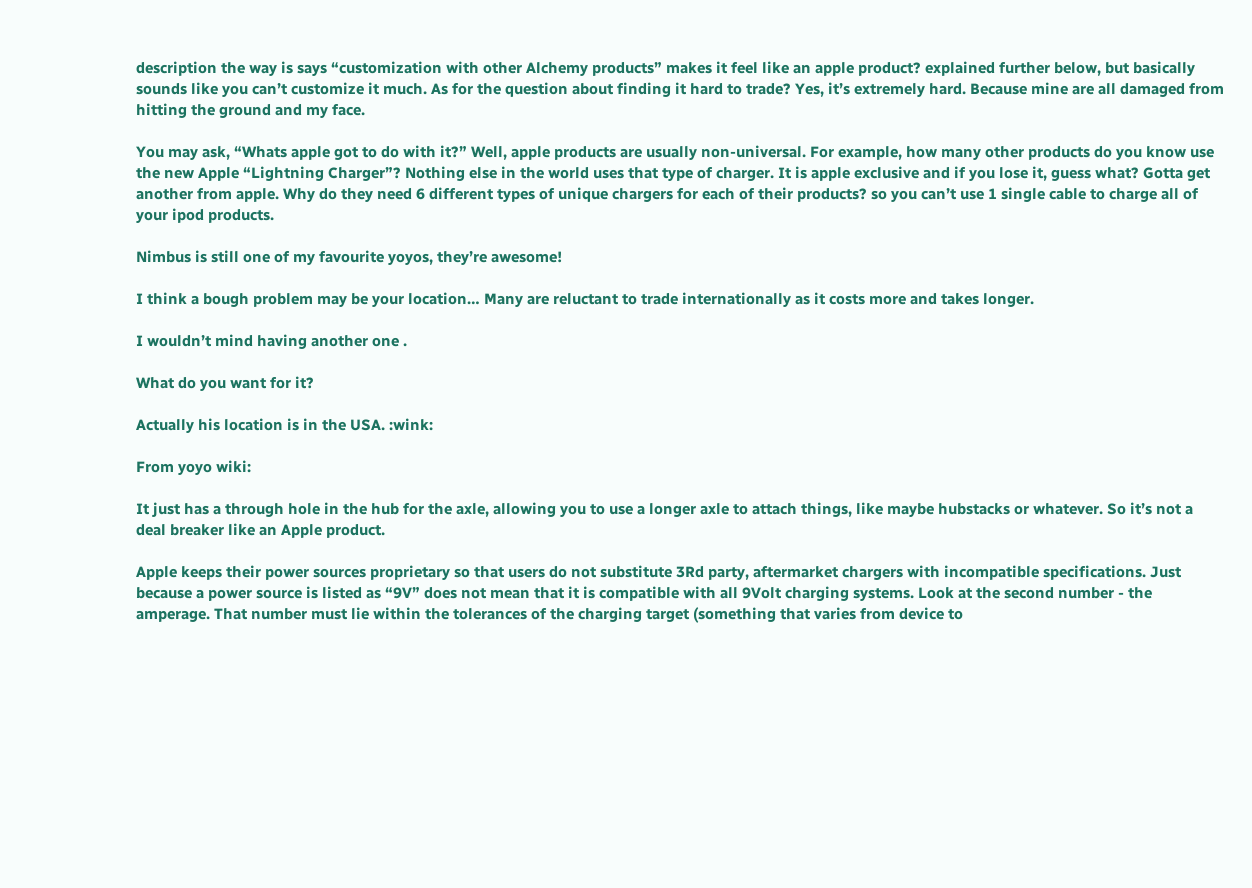description the way is says “customization with other Alchemy products” makes it feel like an apple product? explained further below, but basically sounds like you can’t customize it much. As for the question about finding it hard to trade? Yes, it’s extremely hard. Because mine are all damaged from hitting the ground and my face.

You may ask, “Whats apple got to do with it?” Well, apple products are usually non-universal. For example, how many other products do you know use the new Apple “Lightning Charger”? Nothing else in the world uses that type of charger. It is apple exclusive and if you lose it, guess what? Gotta get another from apple. Why do they need 6 different types of unique chargers for each of their products? so you can’t use 1 single cable to charge all of your ipod products.

Nimbus is still one of my favourite yoyos, they’re awesome!

I think a bough problem may be your location… Many are reluctant to trade internationally as it costs more and takes longer.

I wouldn’t mind having another one .

What do you want for it?

Actually his location is in the USA. :wink:

From yoyo wiki:

It just has a through hole in the hub for the axle, allowing you to use a longer axle to attach things, like maybe hubstacks or whatever. So it’s not a deal breaker like an Apple product.

Apple keeps their power sources proprietary so that users do not substitute 3Rd party, aftermarket chargers with incompatible specifications. Just because a power source is listed as “9V” does not mean that it is compatible with all 9Volt charging systems. Look at the second number - the amperage. That number must lie within the tolerances of the charging target (something that varies from device to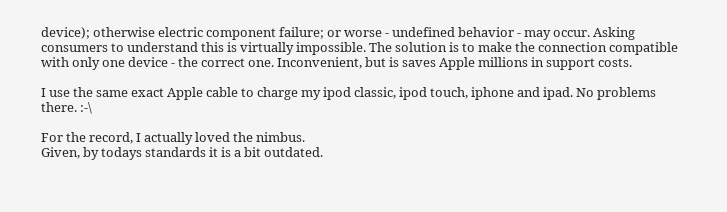device); otherwise electric component failure; or worse - undefined behavior - may occur. Asking consumers to understand this is virtually impossible. The solution is to make the connection compatible with only one device - the correct one. Inconvenient, but is saves Apple millions in support costs.

I use the same exact Apple cable to charge my ipod classic, ipod touch, iphone and ipad. No problems there. :-\

For the record, I actually loved the nimbus.
Given, by todays standards it is a bit outdated.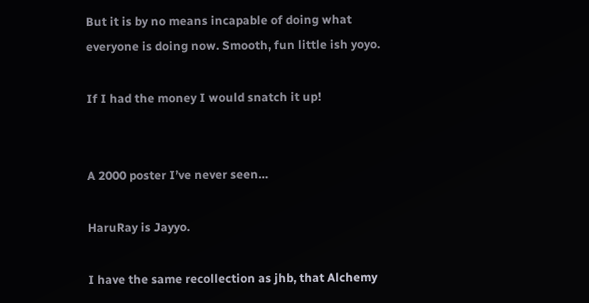But it is by no means incapable of doing what everyone is doing now. Smooth, fun little ish yoyo.

If I had the money I would snatch it up!


A 2000 poster I’ve never seen…

HaruRay is Jayyo.

I have the same recollection as jhb, that Alchemy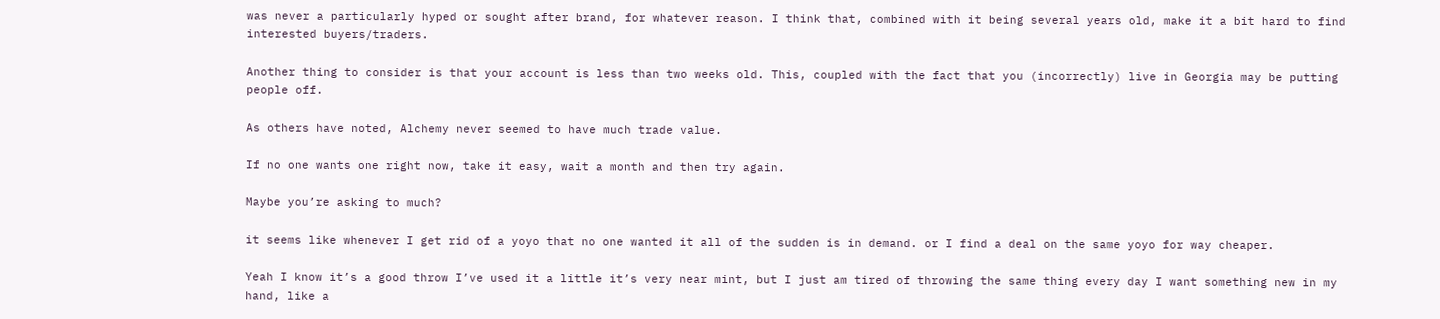was never a particularly hyped or sought after brand, for whatever reason. I think that, combined with it being several years old, make it a bit hard to find interested buyers/traders.

Another thing to consider is that your account is less than two weeks old. This, coupled with the fact that you (incorrectly) live in Georgia may be putting people off.

As others have noted, Alchemy never seemed to have much trade value.

If no one wants one right now, take it easy, wait a month and then try again.

Maybe you’re asking to much?

it seems like whenever I get rid of a yoyo that no one wanted it all of the sudden is in demand. or I find a deal on the same yoyo for way cheaper.

Yeah I know it’s a good throw I’ve used it a little it’s very near mint, but I just am tired of throwing the same thing every day I want something new in my hand, like a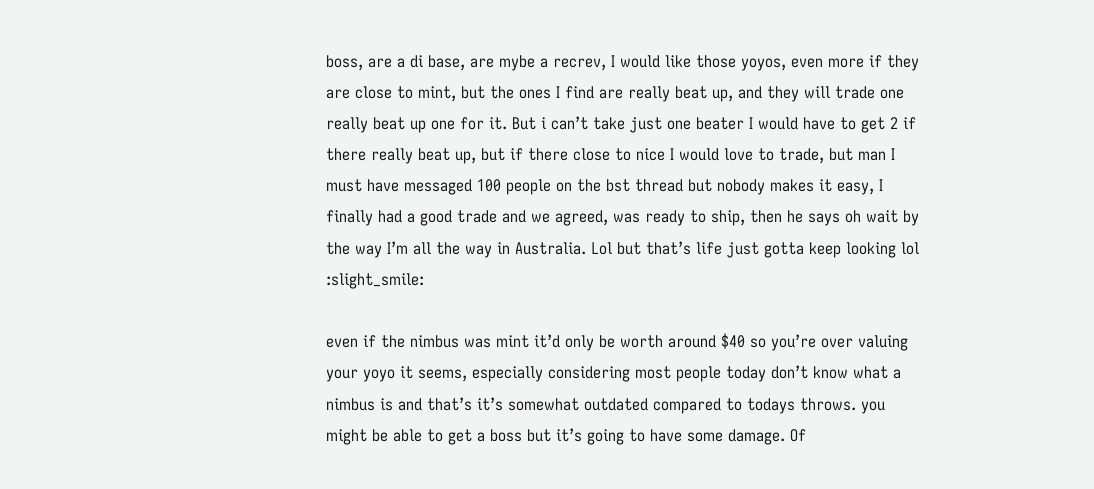boss, are a di base, are mybe a recrev, I would like those yoyos, even more if they are close to mint, but the ones I find are really beat up, and they will trade one really beat up one for it. But i can’t take just one beater I would have to get 2 if there really beat up, but if there close to nice I would love to trade, but man I must have messaged 100 people on the bst thread but nobody makes it easy, I finally had a good trade and we agreed, was ready to ship, then he says oh wait by the way I’m all the way in Australia. Lol but that’s life just gotta keep looking lol :slight_smile:

even if the nimbus was mint it’d only be worth around $40 so you’re over valuing your yoyo it seems, especially considering most people today don’t know what a nimbus is and that’s it’s somewhat outdated compared to todays throws. you might be able to get a boss but it’s going to have some damage. Of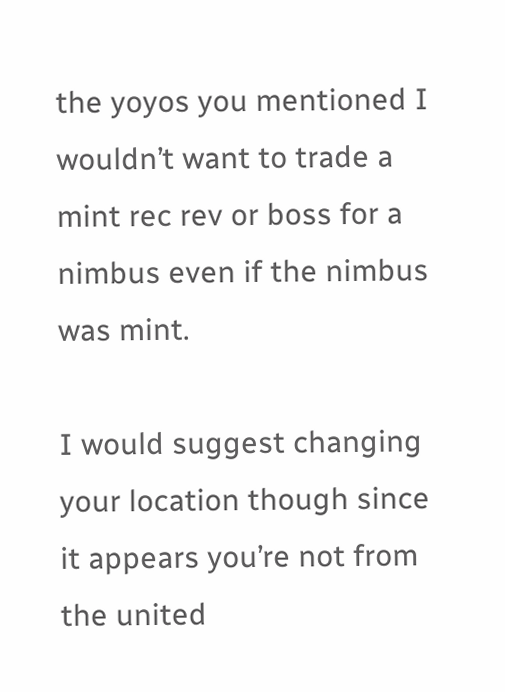the yoyos you mentioned I wouldn’t want to trade a mint rec rev or boss for a nimbus even if the nimbus was mint.

I would suggest changing your location though since it appears you’re not from the united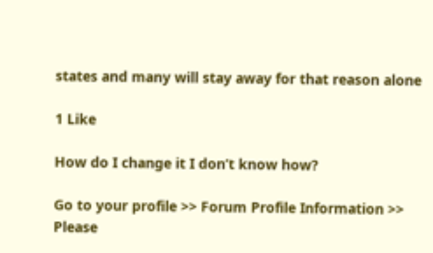states and many will stay away for that reason alone

1 Like

How do I change it I don’t know how?

Go to your profile >> Forum Profile Information >> Please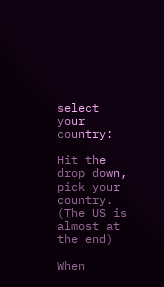select your country:

Hit the drop down, pick your country.
(The US is almost at the end)

When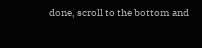done, scroll to the bottom and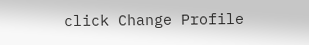click Change Profile